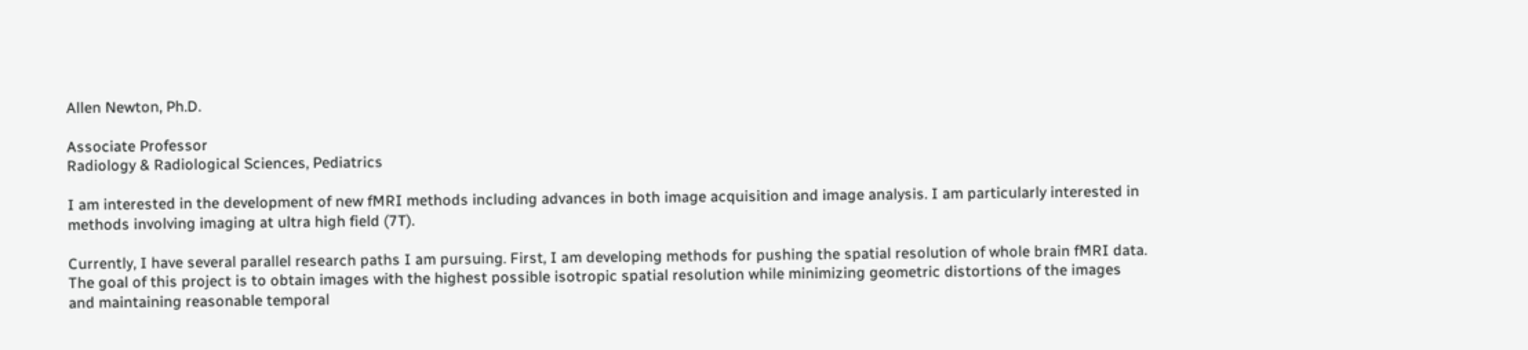Allen Newton, Ph.D.

Associate Professor
Radiology & Radiological Sciences, Pediatrics

I am interested in the development of new fMRI methods including advances in both image acquisition and image analysis. I am particularly interested in methods involving imaging at ultra high field (7T).

Currently, I have several parallel research paths I am pursuing. First, I am developing methods for pushing the spatial resolution of whole brain fMRI data. The goal of this project is to obtain images with the highest possible isotropic spatial resolution while minimizing geometric distortions of the images and maintaining reasonable temporal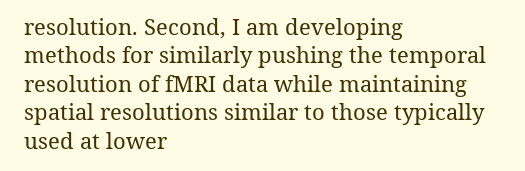resolution. Second, I am developing methods for similarly pushing the temporal resolution of fMRI data while maintaining spatial resolutions similar to those typically used at lower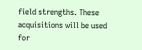field strengths. These acquisitions will be used for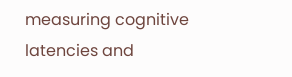measuring cognitive latencies and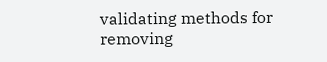validating methods for removing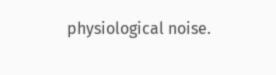physiological noise.